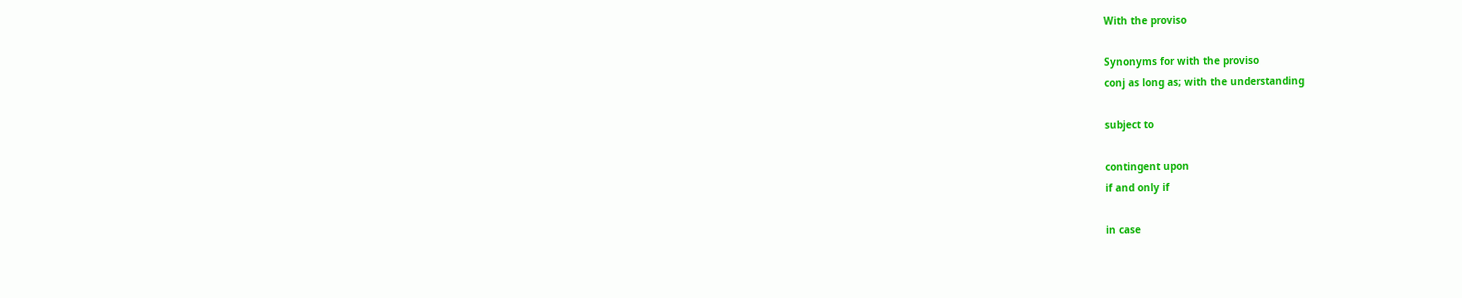With the proviso

Synonyms for with the proviso
conj as long as; with the understanding

subject to

contingent upon
if and only if

in case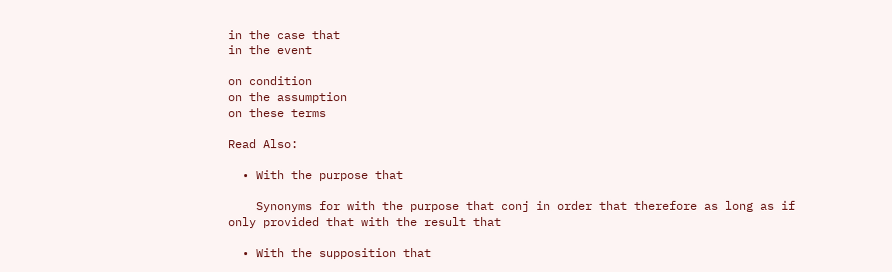in the case that
in the event

on condition
on the assumption
on these terms

Read Also:

  • With the purpose that

    Synonyms for with the purpose that conj in order that therefore as long as if only provided that with the result that

  • With the supposition that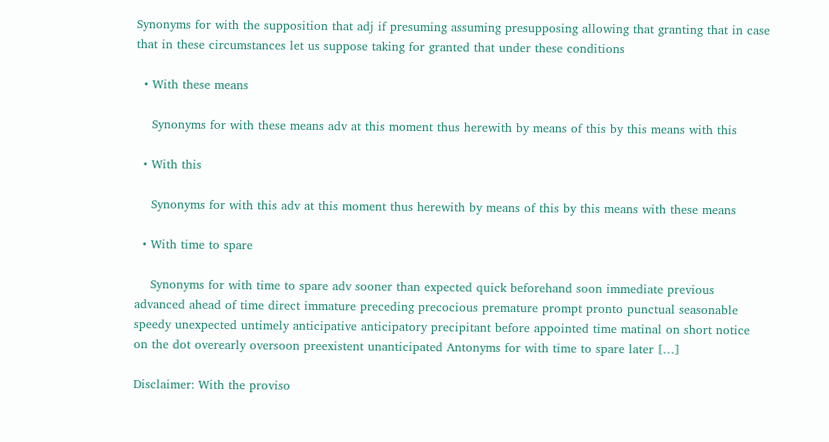Synonyms for with the supposition that adj if presuming assuming presupposing allowing that granting that in case that in these circumstances let us suppose taking for granted that under these conditions

  • With these means

    Synonyms for with these means adv at this moment thus herewith by means of this by this means with this

  • With this

    Synonyms for with this adv at this moment thus herewith by means of this by this means with these means

  • With time to spare

    Synonyms for with time to spare adv sooner than expected quick beforehand soon immediate previous advanced ahead of time direct immature preceding precocious premature prompt pronto punctual seasonable speedy unexpected untimely anticipative anticipatory precipitant before appointed time matinal on short notice on the dot overearly oversoon preexistent unanticipated Antonyms for with time to spare later […]

Disclaimer: With the proviso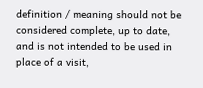definition / meaning should not be considered complete, up to date, and is not intended to be used in place of a visit,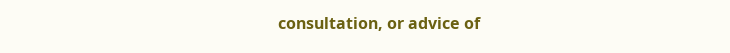consultation, or advice of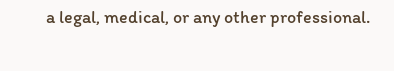a legal, medical, or any other professional.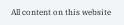All content on this website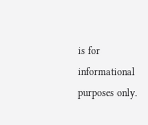is for informational purposes only.